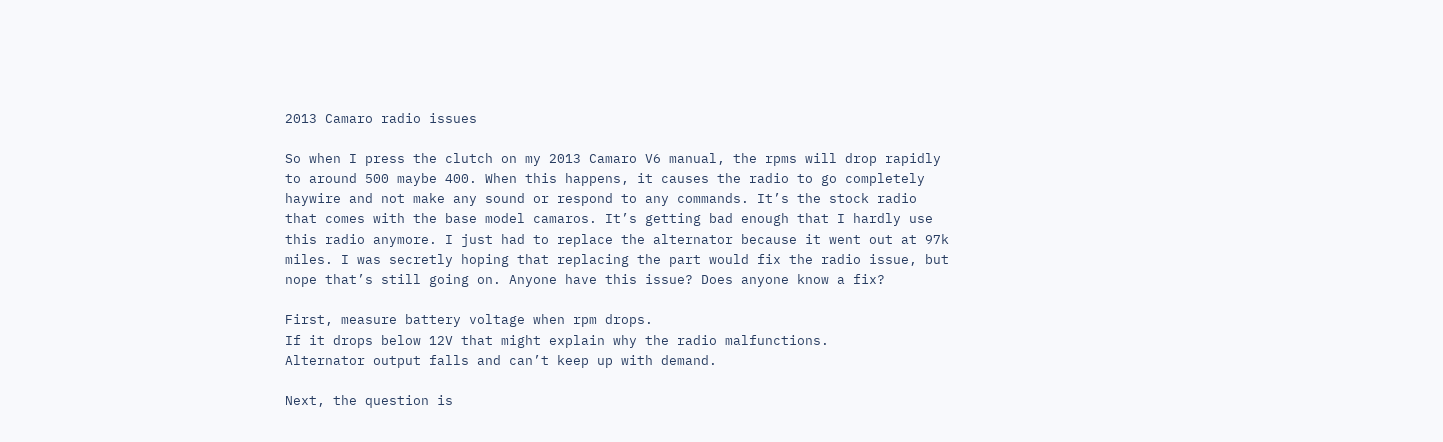2013 Camaro radio issues

So when I press the clutch on my 2013 Camaro V6 manual, the rpms will drop rapidly to around 500 maybe 400. When this happens, it causes the radio to go completely haywire and not make any sound or respond to any commands. It’s the stock radio that comes with the base model camaros. It’s getting bad enough that I hardly use this radio anymore. I just had to replace the alternator because it went out at 97k miles. I was secretly hoping that replacing the part would fix the radio issue, but nope that’s still going on. Anyone have this issue? Does anyone know a fix?

First, measure battery voltage when rpm drops.
If it drops below 12V that might explain why the radio malfunctions.
Alternator output falls and can’t keep up with demand.

Next, the question is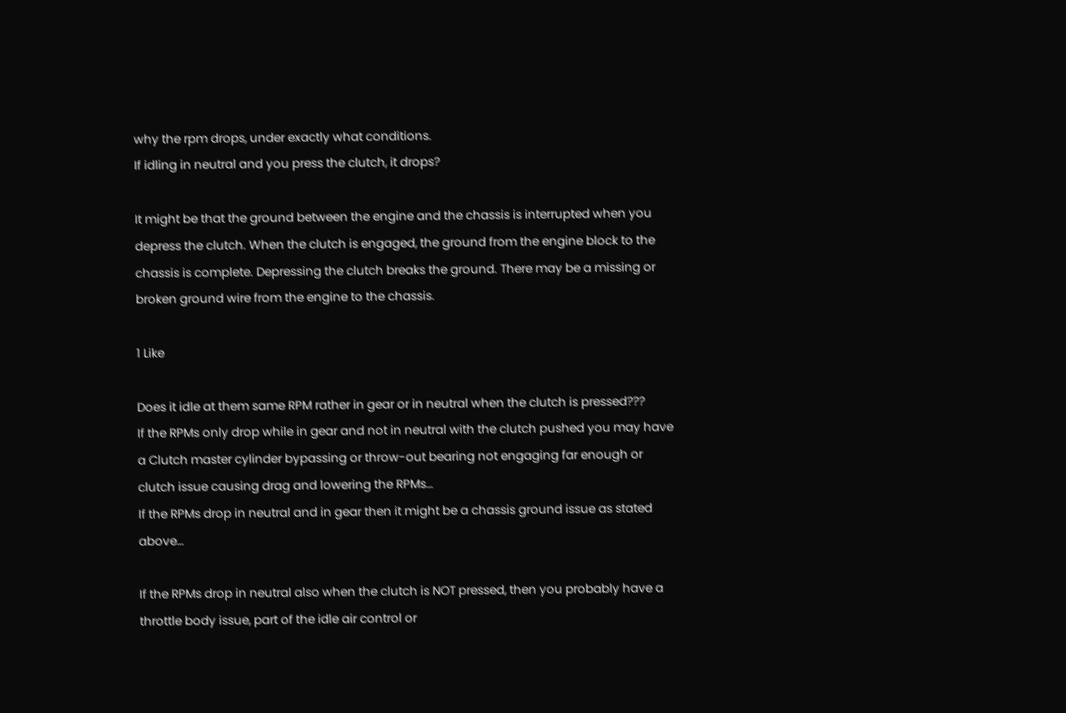why the rpm drops, under exactly what conditions.
If idling in neutral and you press the clutch, it drops?

It might be that the ground between the engine and the chassis is interrupted when you depress the clutch. When the clutch is engaged, the ground from the engine block to the chassis is complete. Depressing the clutch breaks the ground. There may be a missing or broken ground wire from the engine to the chassis.

1 Like

Does it idle at them same RPM rather in gear or in neutral when the clutch is pressed???
If the RPMs only drop while in gear and not in neutral with the clutch pushed you may have a Clutch master cylinder bypassing or throw-out bearing not engaging far enough or clutch issue causing drag and lowering the RPMs…
If the RPMs drop in neutral and in gear then it might be a chassis ground issue as stated above…

If the RPMs drop in neutral also when the clutch is NOT pressed, then you probably have a throttle body issue, part of the idle air control or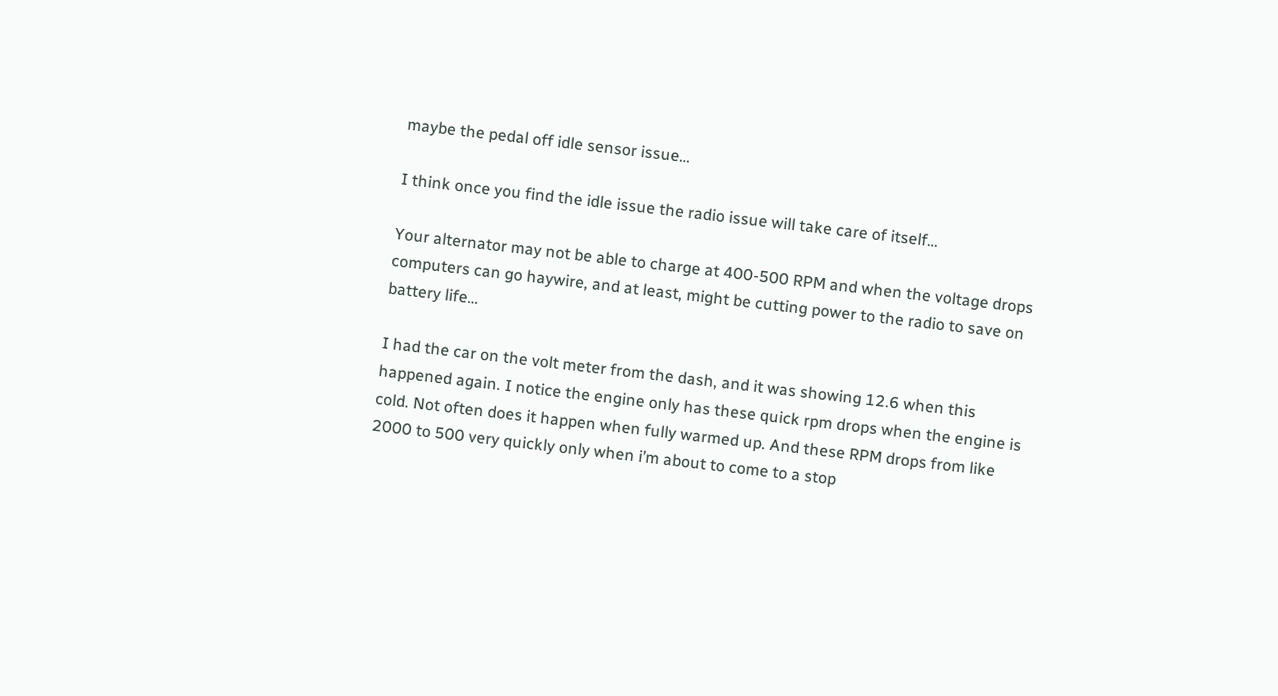maybe the pedal off idle sensor issue…

I think once you find the idle issue the radio issue will take care of itself…

Your alternator may not be able to charge at 400-500 RPM and when the voltage drops computers can go haywire, and at least, might be cutting power to the radio to save on battery life…

I had the car on the volt meter from the dash, and it was showing 12.6 when this happened again. I notice the engine only has these quick rpm drops when the engine is cold. Not often does it happen when fully warmed up. And these RPM drops from like 2000 to 500 very quickly only when i’m about to come to a stop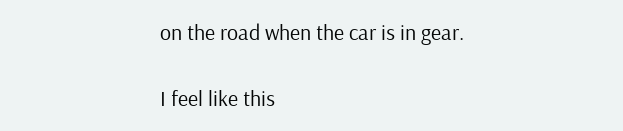on the road when the car is in gear.

I feel like this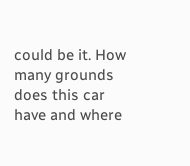could be it. How many grounds does this car have and where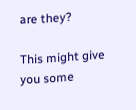are they?

This might give you some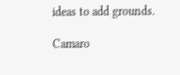ideas to add grounds.

Camaro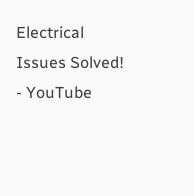Electrical Issues Solved! - YouTube